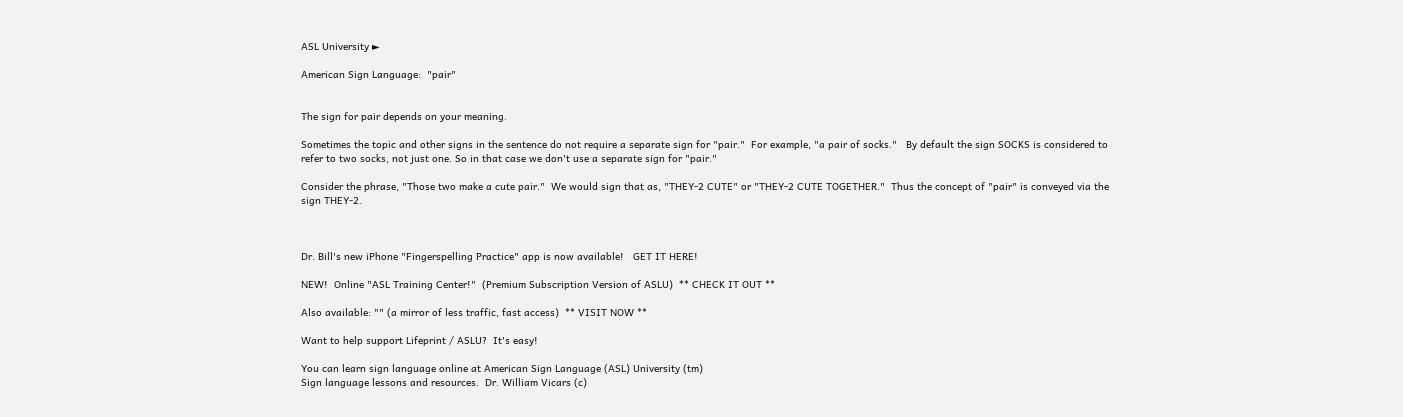ASL University ►

American Sign Language:  "pair"


The sign for pair depends on your meaning.

Sometimes the topic and other signs in the sentence do not require a separate sign for "pair."  For example, "a pair of socks."   By default the sign SOCKS is considered to refer to two socks, not just one. So in that case we don't use a separate sign for "pair."

Consider the phrase, "Those two make a cute pair."  We would sign that as, "THEY-2 CUTE" or "THEY-2 CUTE TOGETHER."  Thus the concept of "pair" is conveyed via the sign THEY-2.



Dr. Bill's new iPhone "Fingerspelling Practice" app is now available!   GET IT HERE!

NEW!  Online "ASL Training Center!"  (Premium Subscription Version of ASLU)  ** CHECK IT OUT **

Also available: "" (a mirror of less traffic, fast access)  ** VISIT NOW **

Want to help support Lifeprint / ASLU?  It's easy!

You can learn sign language online at American Sign Language (ASL) University (tm)
Sign language lessons and resources.  Dr. William Vicars (c)